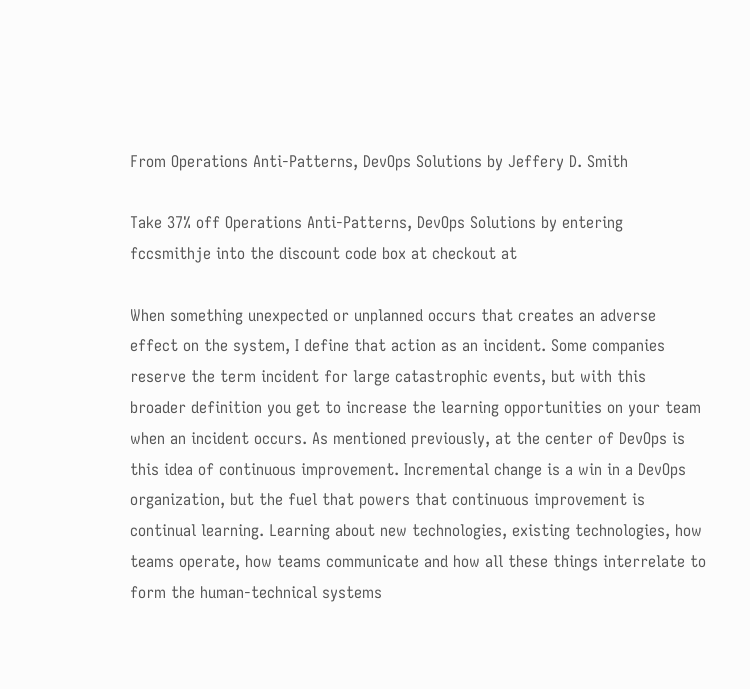From Operations Anti-Patterns, DevOps Solutions by Jeffery D. Smith

Take 37% off Operations Anti-Patterns, DevOps Solutions by entering fccsmithje into the discount code box at checkout at

When something unexpected or unplanned occurs that creates an adverse effect on the system, I define that action as an incident. Some companies reserve the term incident for large catastrophic events, but with this broader definition you get to increase the learning opportunities on your team when an incident occurs. As mentioned previously, at the center of DevOps is this idea of continuous improvement. Incremental change is a win in a DevOps organization, but the fuel that powers that continuous improvement is continual learning. Learning about new technologies, existing technologies, how teams operate, how teams communicate and how all these things interrelate to form the human-technical systems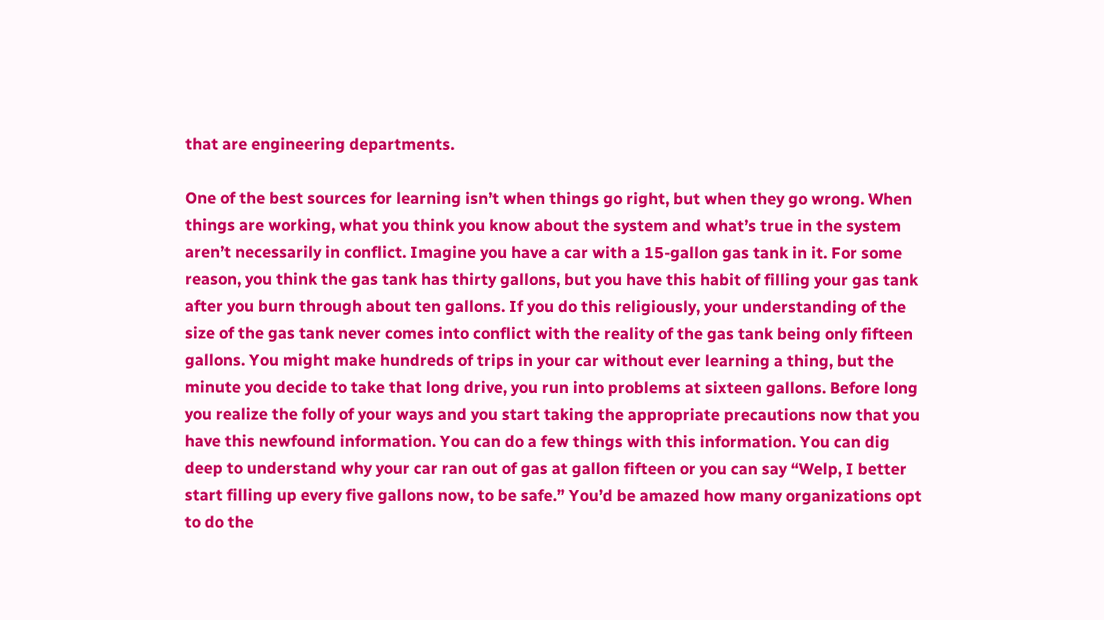that are engineering departments.

One of the best sources for learning isn’t when things go right, but when they go wrong. When things are working, what you think you know about the system and what’s true in the system aren’t necessarily in conflict. Imagine you have a car with a 15-gallon gas tank in it. For some reason, you think the gas tank has thirty gallons, but you have this habit of filling your gas tank after you burn through about ten gallons. If you do this religiously, your understanding of the size of the gas tank never comes into conflict with the reality of the gas tank being only fifteen gallons. You might make hundreds of trips in your car without ever learning a thing, but the minute you decide to take that long drive, you run into problems at sixteen gallons. Before long you realize the folly of your ways and you start taking the appropriate precautions now that you have this newfound information. You can do a few things with this information. You can dig deep to understand why your car ran out of gas at gallon fifteen or you can say “Welp, I better start filling up every five gallons now, to be safe.” You’d be amazed how many organizations opt to do the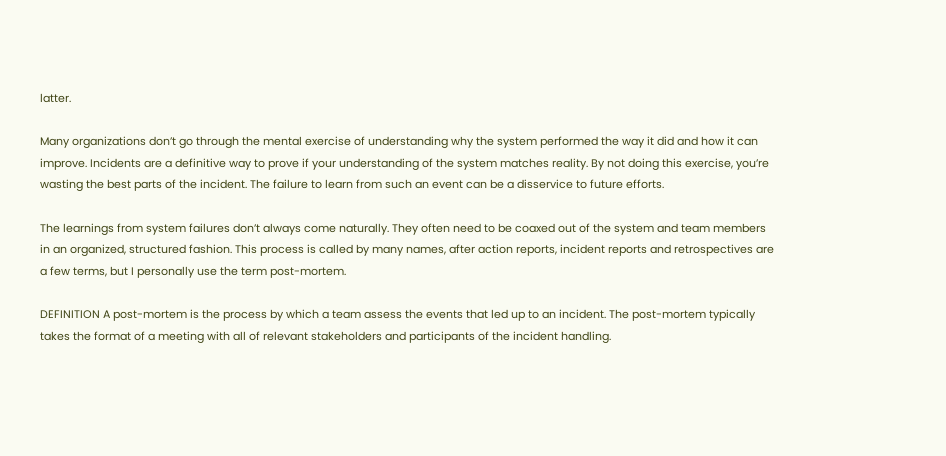latter.

Many organizations don’t go through the mental exercise of understanding why the system performed the way it did and how it can improve. Incidents are a definitive way to prove if your understanding of the system matches reality. By not doing this exercise, you’re wasting the best parts of the incident. The failure to learn from such an event can be a disservice to future efforts.

The learnings from system failures don’t always come naturally. They often need to be coaxed out of the system and team members in an organized, structured fashion. This process is called by many names, after action reports, incident reports and retrospectives are a few terms, but I personally use the term post-mortem.

DEFINITION A post-mortem is the process by which a team assess the events that led up to an incident. The post-mortem typically takes the format of a meeting with all of relevant stakeholders and participants of the incident handling.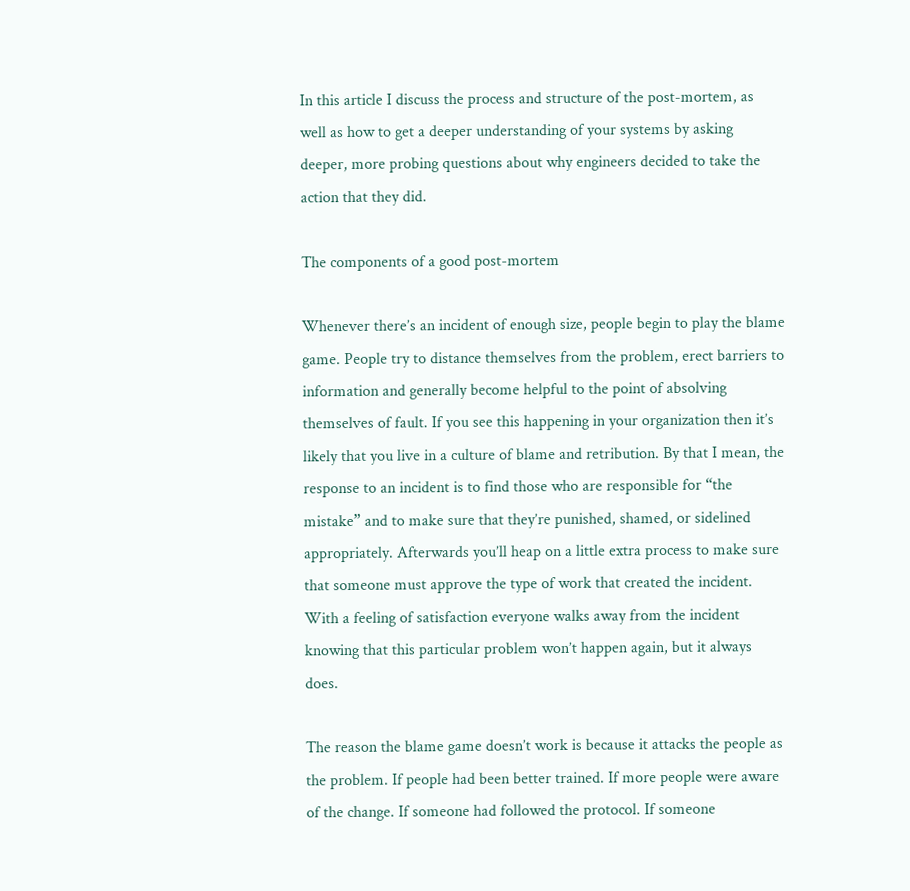In this article I discuss the process and structure of the post-mortem, as well as how to get a deeper understanding of your systems by asking deeper, more probing questions about why engineers decided to take the action that they did.

The components of a good post-mortem

Whenever there’s an incident of enough size, people begin to play the blame game. People try to distance themselves from the problem, erect barriers to information and generally become helpful to the point of absolving themselves of fault. If you see this happening in your organization then it’s likely that you live in a culture of blame and retribution. By that I mean, the response to an incident is to find those who are responsible for “the mistake” and to make sure that they’re punished, shamed, or sidelined appropriately. Afterwards you’ll heap on a little extra process to make sure that someone must approve the type of work that created the incident. With a feeling of satisfaction everyone walks away from the incident knowing that this particular problem won’t happen again, but it always does.

The reason the blame game doesn’t work is because it attacks the people as the problem. If people had been better trained. If more people were aware of the change. If someone had followed the protocol. If someone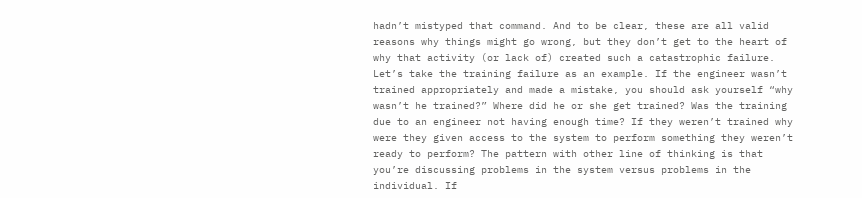hadn’t mistyped that command. And to be clear, these are all valid reasons why things might go wrong, but they don’t get to the heart of why that activity (or lack of) created such a catastrophic failure. Let’s take the training failure as an example. If the engineer wasn’t trained appropriately and made a mistake, you should ask yourself “why wasn’t he trained?” Where did he or she get trained? Was the training due to an engineer not having enough time? If they weren’t trained why were they given access to the system to perform something they weren’t ready to perform? The pattern with other line of thinking is that you’re discussing problems in the system versus problems in the individual. If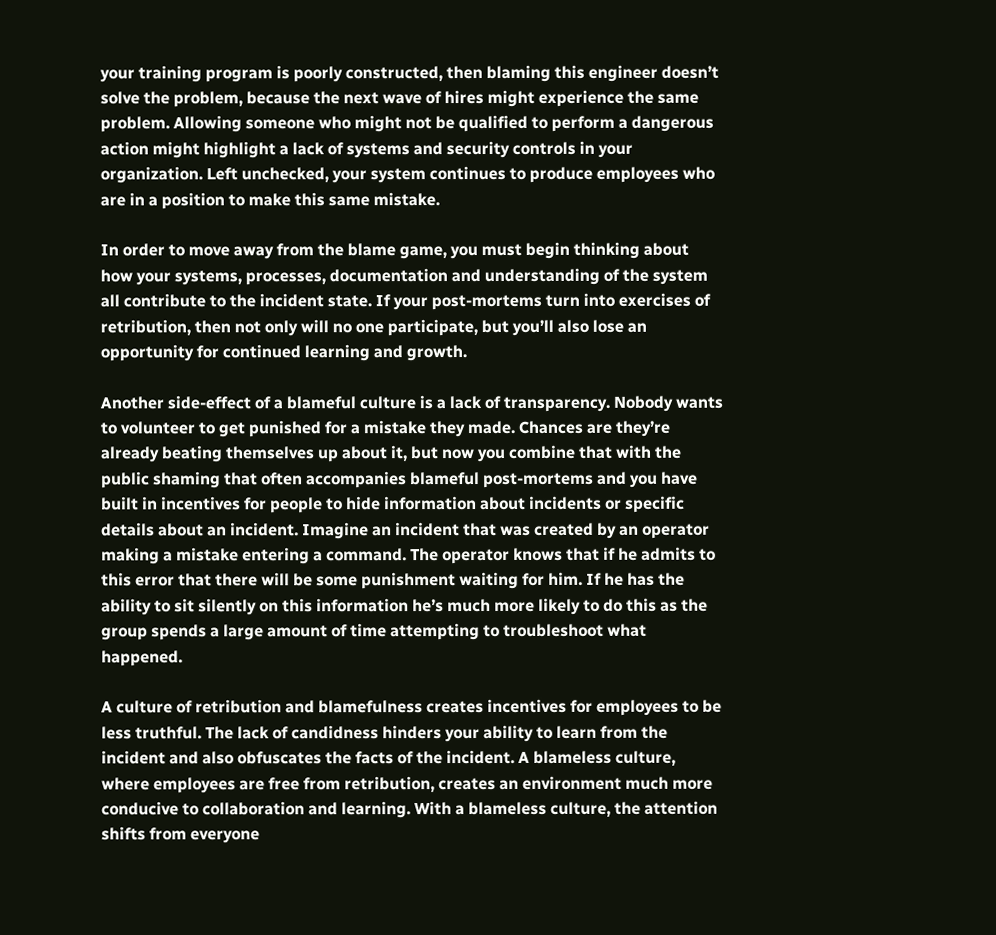your training program is poorly constructed, then blaming this engineer doesn’t solve the problem, because the next wave of hires might experience the same problem. Allowing someone who might not be qualified to perform a dangerous action might highlight a lack of systems and security controls in your organization. Left unchecked, your system continues to produce employees who are in a position to make this same mistake.

In order to move away from the blame game, you must begin thinking about how your systems, processes, documentation and understanding of the system all contribute to the incident state. If your post-mortems turn into exercises of retribution, then not only will no one participate, but you’ll also lose an opportunity for continued learning and growth.

Another side-effect of a blameful culture is a lack of transparency. Nobody wants to volunteer to get punished for a mistake they made. Chances are they’re already beating themselves up about it, but now you combine that with the public shaming that often accompanies blameful post-mortems and you have built in incentives for people to hide information about incidents or specific details about an incident. Imagine an incident that was created by an operator making a mistake entering a command. The operator knows that if he admits to this error that there will be some punishment waiting for him. If he has the ability to sit silently on this information he’s much more likely to do this as the group spends a large amount of time attempting to troubleshoot what happened.

A culture of retribution and blamefulness creates incentives for employees to be less truthful. The lack of candidness hinders your ability to learn from the incident and also obfuscates the facts of the incident. A blameless culture, where employees are free from retribution, creates an environment much more conducive to collaboration and learning. With a blameless culture, the attention shifts from everyone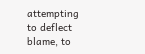attempting to deflect blame, to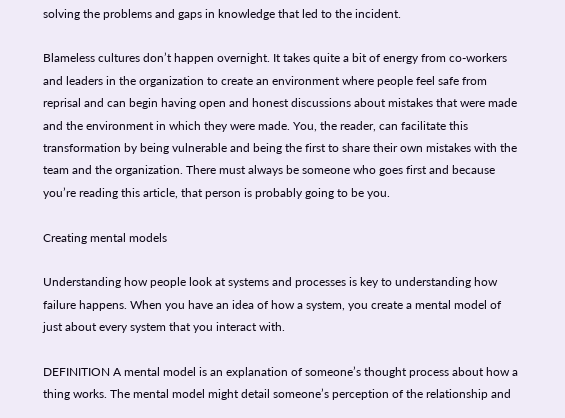solving the problems and gaps in knowledge that led to the incident.

Blameless cultures don’t happen overnight. It takes quite a bit of energy from co-workers and leaders in the organization to create an environment where people feel safe from reprisal and can begin having open and honest discussions about mistakes that were made and the environment in which they were made. You, the reader, can facilitate this transformation by being vulnerable and being the first to share their own mistakes with the team and the organization. There must always be someone who goes first and because you’re reading this article, that person is probably going to be you.

Creating mental models

Understanding how people look at systems and processes is key to understanding how failure happens. When you have an idea of how a system, you create a mental model of just about every system that you interact with.

DEFINITION A mental model is an explanation of someone’s thought process about how a thing works. The mental model might detail someone’s perception of the relationship and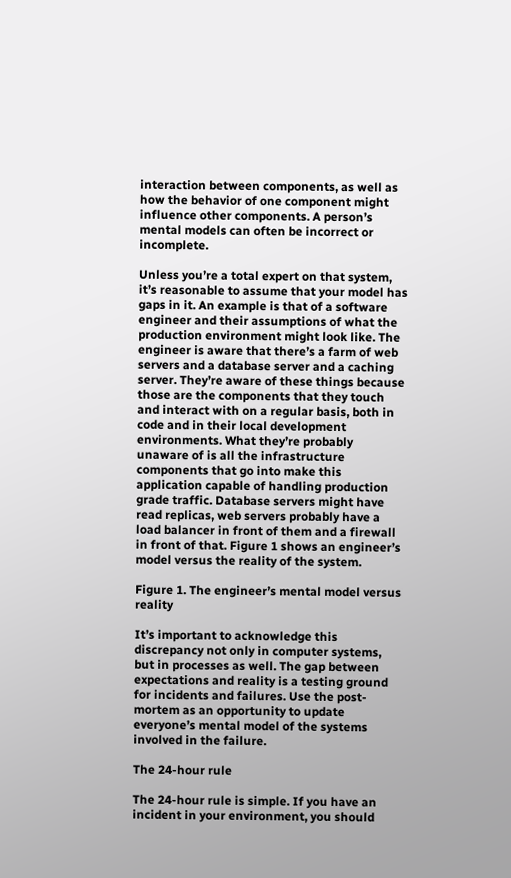interaction between components, as well as how the behavior of one component might influence other components. A person’s mental models can often be incorrect or incomplete.

Unless you’re a total expert on that system, it’s reasonable to assume that your model has gaps in it. An example is that of a software engineer and their assumptions of what the production environment might look like. The engineer is aware that there’s a farm of web servers and a database server and a caching server. They’re aware of these things because those are the components that they touch and interact with on a regular basis, both in code and in their local development environments. What they’re probably unaware of is all the infrastructure components that go into make this application capable of handling production grade traffic. Database servers might have read replicas, web servers probably have a load balancer in front of them and a firewall in front of that. Figure 1 shows an engineer’s model versus the reality of the system.

Figure 1. The engineer’s mental model versus reality

It’s important to acknowledge this discrepancy not only in computer systems, but in processes as well. The gap between expectations and reality is a testing ground for incidents and failures. Use the post-mortem as an opportunity to update everyone’s mental model of the systems involved in the failure.

The 24-hour rule

The 24-hour rule is simple. If you have an incident in your environment, you should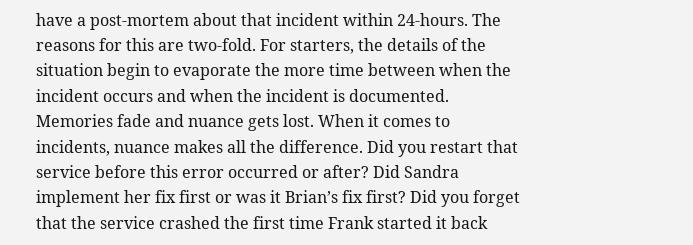have a post-mortem about that incident within 24-hours. The reasons for this are two-fold. For starters, the details of the situation begin to evaporate the more time between when the incident occurs and when the incident is documented. Memories fade and nuance gets lost. When it comes to incidents, nuance makes all the difference. Did you restart that service before this error occurred or after? Did Sandra implement her fix first or was it Brian’s fix first? Did you forget that the service crashed the first time Frank started it back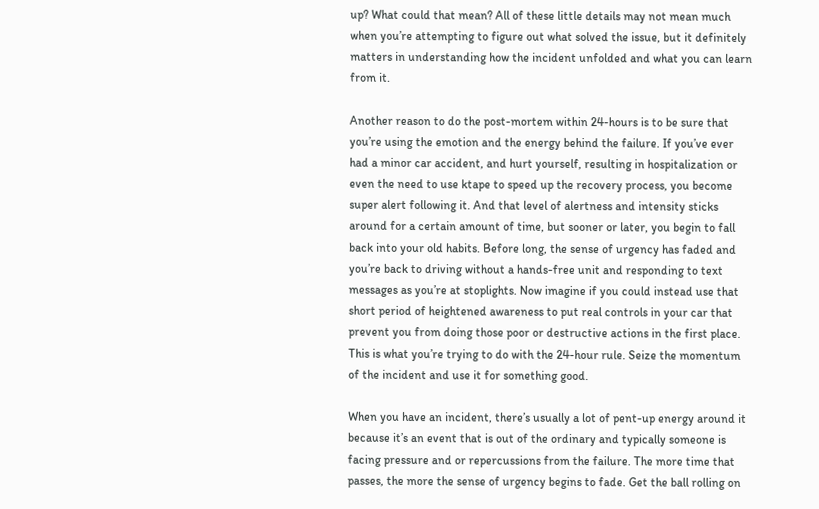up? What could that mean? All of these little details may not mean much when you’re attempting to figure out what solved the issue, but it definitely matters in understanding how the incident unfolded and what you can learn from it.

Another reason to do the post-mortem within 24-hours is to be sure that you’re using the emotion and the energy behind the failure. If you’ve ever had a minor car accident, and hurt yourself, resulting in hospitalization or even the need to use ktape to speed up the recovery process, you become super alert following it. And that level of alertness and intensity sticks around for a certain amount of time, but sooner or later, you begin to fall back into your old habits. Before long, the sense of urgency has faded and you’re back to driving without a hands-free unit and responding to text messages as you’re at stoplights. Now imagine if you could instead use that short period of heightened awareness to put real controls in your car that prevent you from doing those poor or destructive actions in the first place. This is what you’re trying to do with the 24-hour rule. Seize the momentum of the incident and use it for something good.

When you have an incident, there’s usually a lot of pent-up energy around it because it’s an event that is out of the ordinary and typically someone is facing pressure and or repercussions from the failure. The more time that passes, the more the sense of urgency begins to fade. Get the ball rolling on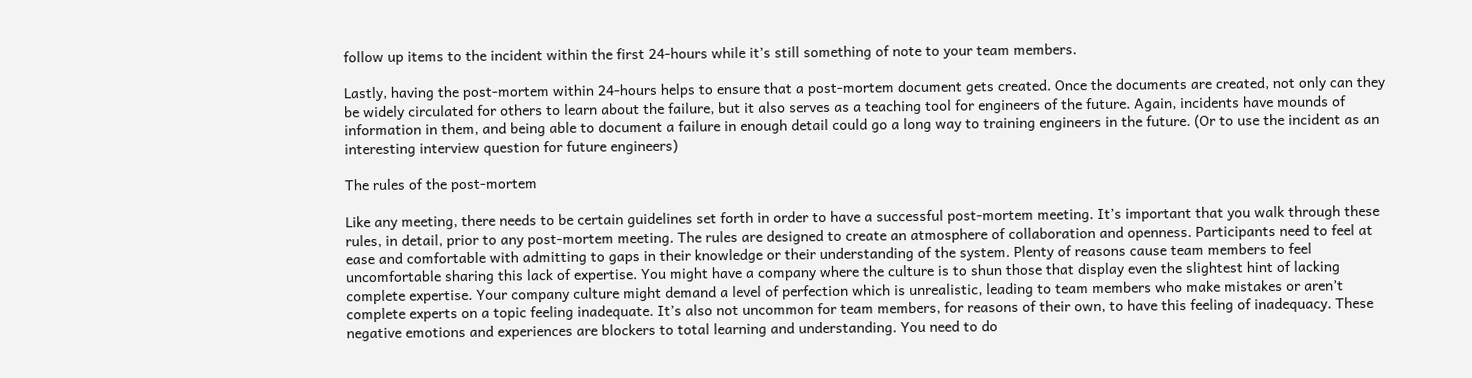follow up items to the incident within the first 24-hours while it’s still something of note to your team members.

Lastly, having the post-mortem within 24-hours helps to ensure that a post-mortem document gets created. Once the documents are created, not only can they be widely circulated for others to learn about the failure, but it also serves as a teaching tool for engineers of the future. Again, incidents have mounds of information in them, and being able to document a failure in enough detail could go a long way to training engineers in the future. (Or to use the incident as an interesting interview question for future engineers)

The rules of the post-mortem

Like any meeting, there needs to be certain guidelines set forth in order to have a successful post-mortem meeting. It’s important that you walk through these rules, in detail, prior to any post-mortem meeting. The rules are designed to create an atmosphere of collaboration and openness. Participants need to feel at ease and comfortable with admitting to gaps in their knowledge or their understanding of the system. Plenty of reasons cause team members to feel uncomfortable sharing this lack of expertise. You might have a company where the culture is to shun those that display even the slightest hint of lacking complete expertise. Your company culture might demand a level of perfection which is unrealistic, leading to team members who make mistakes or aren’t complete experts on a topic feeling inadequate. It’s also not uncommon for team members, for reasons of their own, to have this feeling of inadequacy. These negative emotions and experiences are blockers to total learning and understanding. You need to do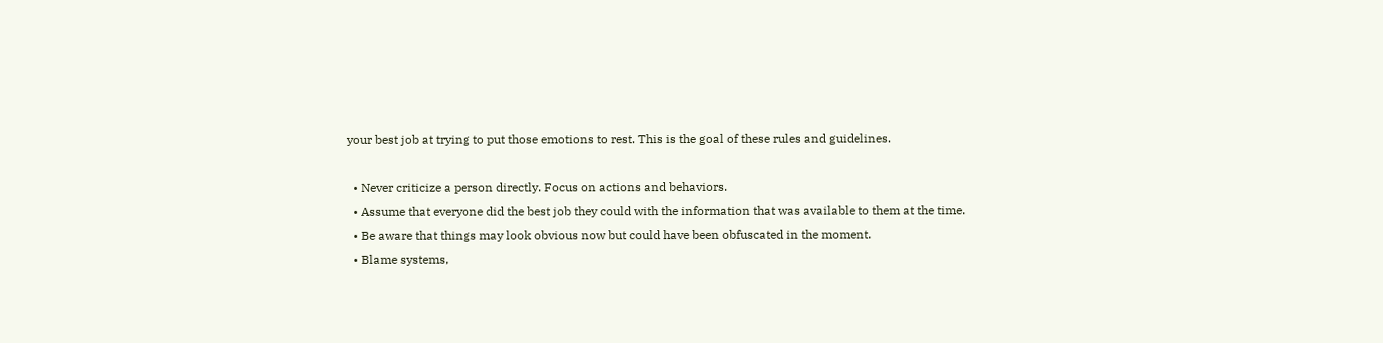your best job at trying to put those emotions to rest. This is the goal of these rules and guidelines.

  • Never criticize a person directly. Focus on actions and behaviors.
  • Assume that everyone did the best job they could with the information that was available to them at the time.
  • Be aware that things may look obvious now but could have been obfuscated in the moment.
  • Blame systems,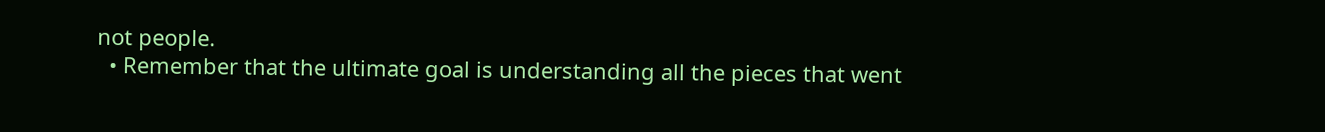not people.
  • Remember that the ultimate goal is understanding all the pieces that went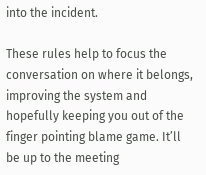into the incident.

These rules help to focus the conversation on where it belongs, improving the system and hopefully keeping you out of the finger pointing blame game. It’ll be up to the meeting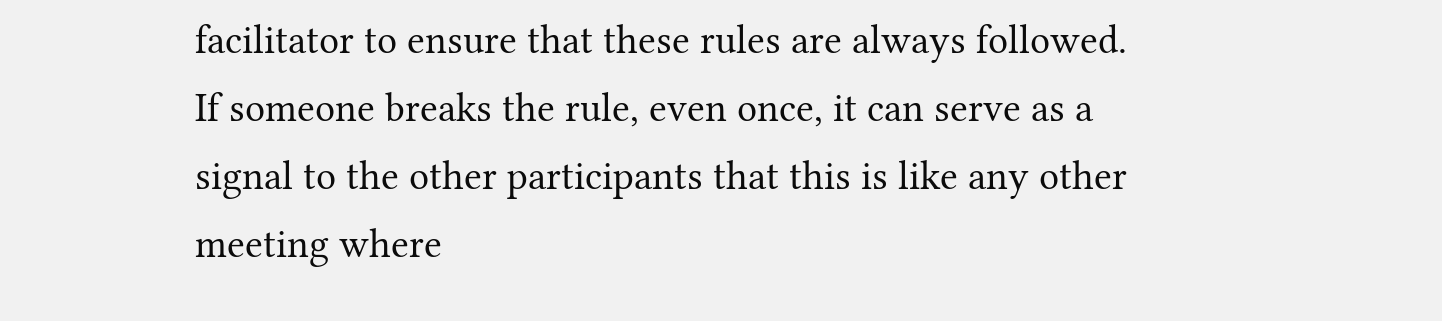facilitator to ensure that these rules are always followed. If someone breaks the rule, even once, it can serve as a signal to the other participants that this is like any other meeting where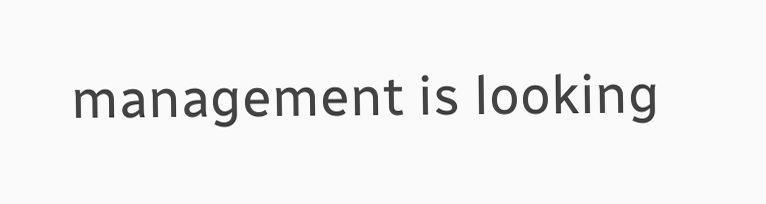management is looking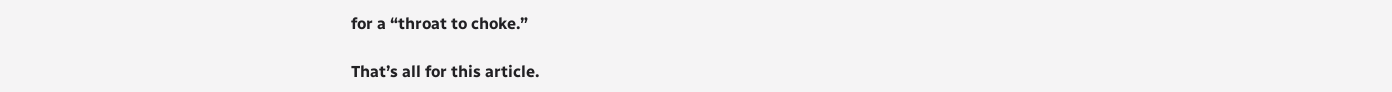for a “throat to choke.”

That’s all for this article.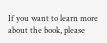If you want to learn more about the book, please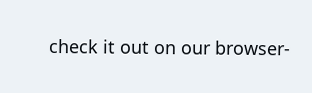check it out on our browser-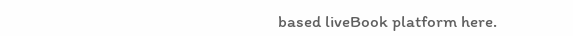based liveBook platform here.